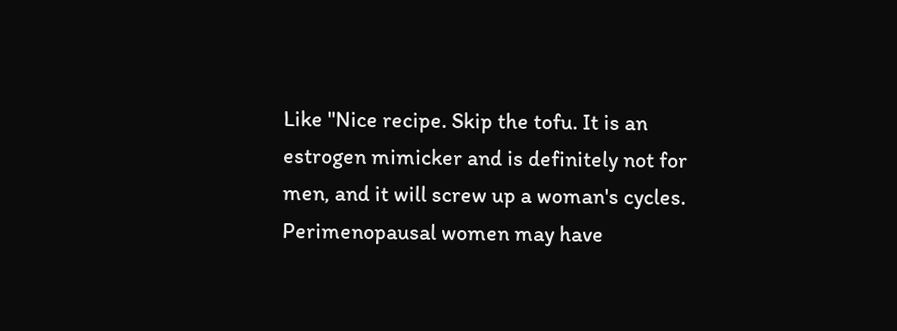Like "Nice recipe. Skip the tofu. It is an estrogen mimicker and is definitely not for men, and it will screw up a woman's cycles. Perimenopausal women may have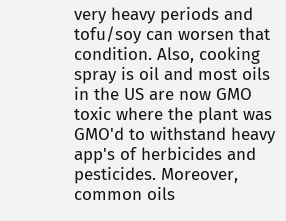very heavy periods and tofu/soy can worsen that condition. Also, cooking spray is oil and most oils in the US are now GMO toxic where the plant was GMO'd to withstand heavy app's of herbicides and pesticides. Moreover, common oils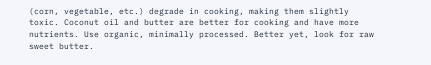(corn, vegetable, etc.) degrade in cooking, making them slightly toxic. Coconut oil and butter are better for cooking and have more nutrients. Use organic, minimally processed. Better yet, look for raw sweet butter.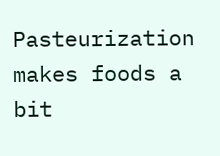Pasteurization makes foods a bit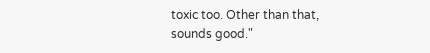toxic too. Other than that, sounds good."